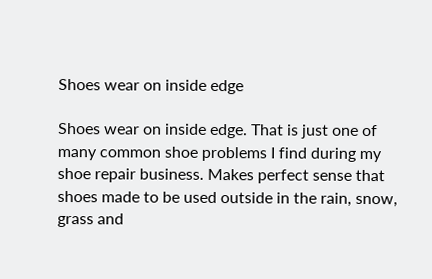Shoes wear on inside edge

Shoes wear on inside edge. That is just one of many common shoe problems I find during my shoe repair business. Makes perfect sense that shoes made to be used outside in the rain, snow, grass and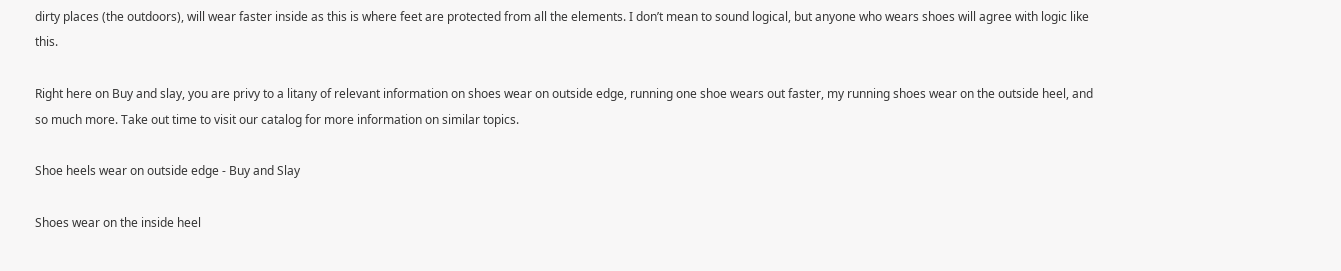dirty places (the outdoors), will wear faster inside as this is where feet are protected from all the elements. I don’t mean to sound logical, but anyone who wears shoes will agree with logic like this.

Right here on Buy and slay, you are privy to a litany of relevant information on shoes wear on outside edge, running one shoe wears out faster, my running shoes wear on the outside heel, and so much more. Take out time to visit our catalog for more information on similar topics.

Shoe heels wear on outside edge - Buy and Slay

Shoes wear on the inside heel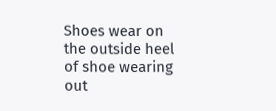Shoes wear on the outside heel of shoe wearing out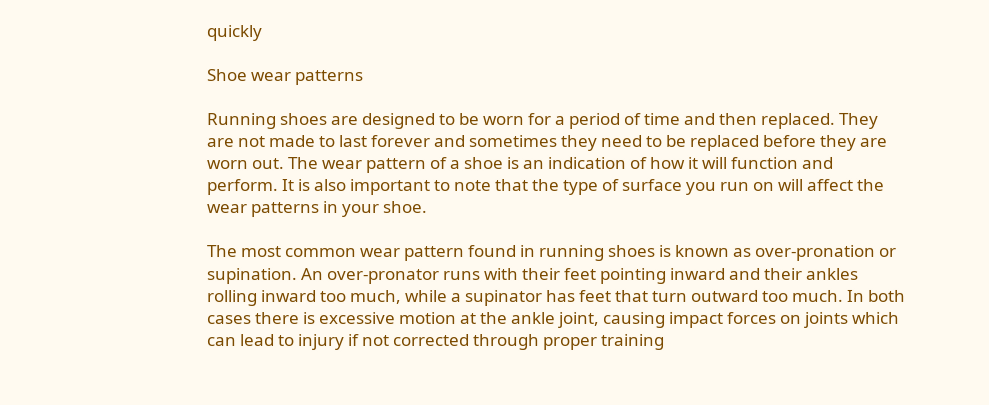quickly

Shoe wear patterns

Running shoes are designed to be worn for a period of time and then replaced. They are not made to last forever and sometimes they need to be replaced before they are worn out. The wear pattern of a shoe is an indication of how it will function and perform. It is also important to note that the type of surface you run on will affect the wear patterns in your shoe.

The most common wear pattern found in running shoes is known as over-pronation or supination. An over-pronator runs with their feet pointing inward and their ankles rolling inward too much, while a supinator has feet that turn outward too much. In both cases there is excessive motion at the ankle joint, causing impact forces on joints which can lead to injury if not corrected through proper training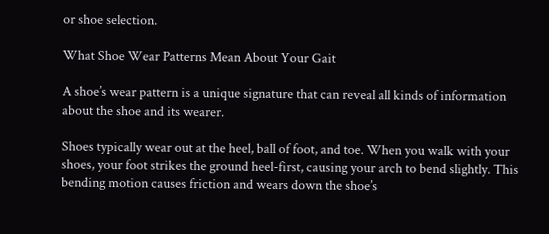or shoe selection.

What Shoe Wear Patterns Mean About Your Gait

A shoe’s wear pattern is a unique signature that can reveal all kinds of information about the shoe and its wearer.

Shoes typically wear out at the heel, ball of foot, and toe. When you walk with your shoes, your foot strikes the ground heel-first, causing your arch to bend slightly. This bending motion causes friction and wears down the shoe’s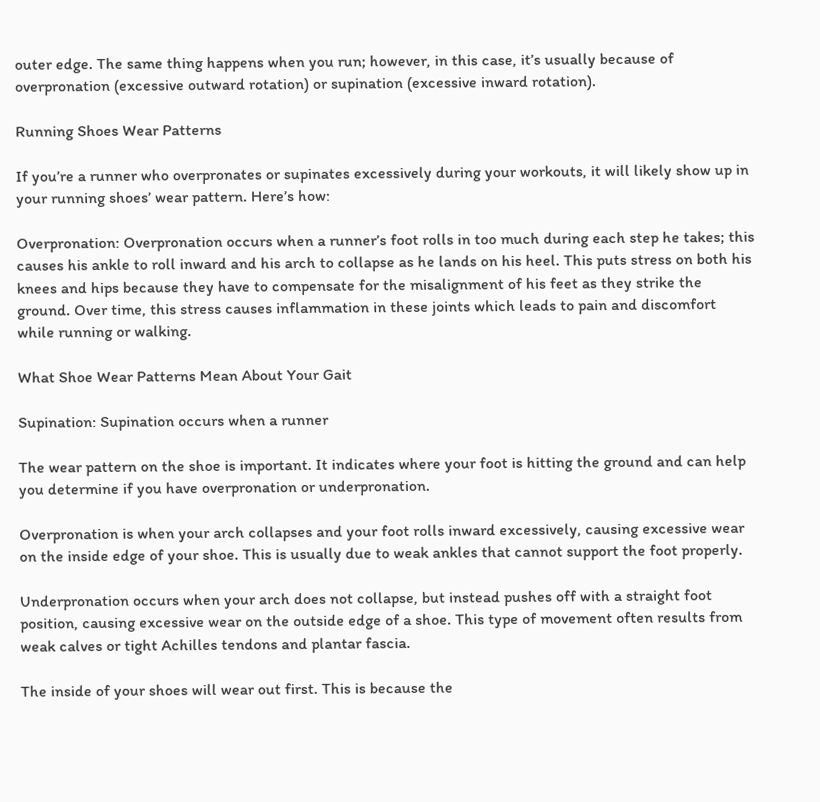outer edge. The same thing happens when you run; however, in this case, it’s usually because of overpronation (excessive outward rotation) or supination (excessive inward rotation).

Running Shoes Wear Patterns

If you’re a runner who overpronates or supinates excessively during your workouts, it will likely show up in your running shoes’ wear pattern. Here’s how:

Overpronation: Overpronation occurs when a runner’s foot rolls in too much during each step he takes; this causes his ankle to roll inward and his arch to collapse as he lands on his heel. This puts stress on both his knees and hips because they have to compensate for the misalignment of his feet as they strike the ground. Over time, this stress causes inflammation in these joints which leads to pain and discomfort while running or walking.

What Shoe Wear Patterns Mean About Your Gait

Supination: Supination occurs when a runner

The wear pattern on the shoe is important. It indicates where your foot is hitting the ground and can help you determine if you have overpronation or underpronation.

Overpronation is when your arch collapses and your foot rolls inward excessively, causing excessive wear on the inside edge of your shoe. This is usually due to weak ankles that cannot support the foot properly.

Underpronation occurs when your arch does not collapse, but instead pushes off with a straight foot position, causing excessive wear on the outside edge of a shoe. This type of movement often results from weak calves or tight Achilles tendons and plantar fascia.

The inside of your shoes will wear out first. This is because the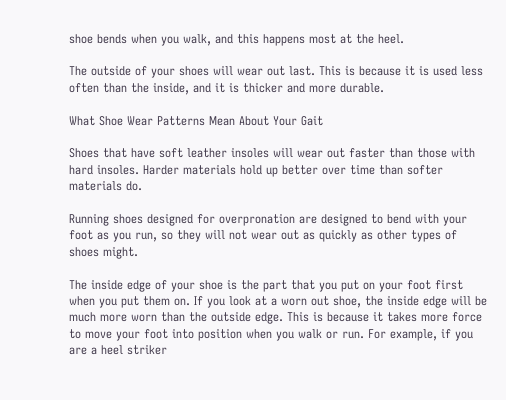shoe bends when you walk, and this happens most at the heel.

The outside of your shoes will wear out last. This is because it is used less often than the inside, and it is thicker and more durable.

What Shoe Wear Patterns Mean About Your Gait

Shoes that have soft leather insoles will wear out faster than those with hard insoles. Harder materials hold up better over time than softer materials do.

Running shoes designed for overpronation are designed to bend with your foot as you run, so they will not wear out as quickly as other types of shoes might.

The inside edge of your shoe is the part that you put on your foot first when you put them on. If you look at a worn out shoe, the inside edge will be much more worn than the outside edge. This is because it takes more force to move your foot into position when you walk or run. For example, if you are a heel striker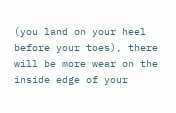(you land on your heel before your toes), there will be more wear on the inside edge of your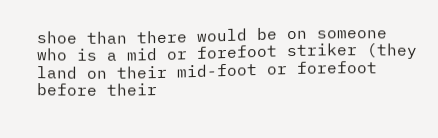shoe than there would be on someone who is a mid or forefoot striker (they land on their mid-foot or forefoot before their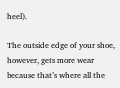heel).

The outside edge of your shoe, however, gets more wear because that’s where all the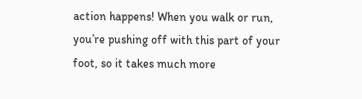action happens! When you walk or run, you’re pushing off with this part of your foot, so it takes much more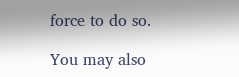force to do so.

You may also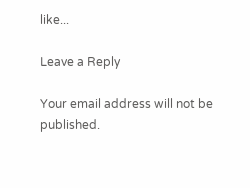like...

Leave a Reply

Your email address will not be published.